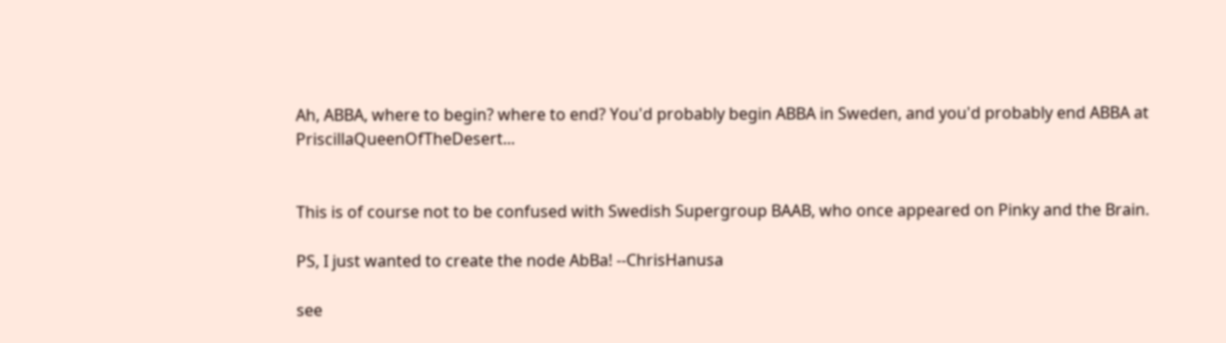Ah, ABBA, where to begin? where to end? You'd probably begin ABBA in Sweden, and you'd probably end ABBA at PriscillaQueenOfTheDesert...


This is of course not to be confused with Swedish Supergroup BAAB, who once appeared on Pinky and the Brain.

PS, I just wanted to create the node AbBa! --ChrisHanusa

see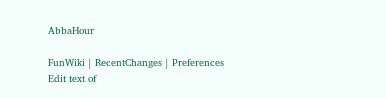AbbaHour

FunWiki | RecentChanges | Preferences
Edit text of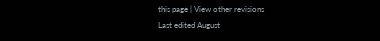this page | View other revisions
Last edited August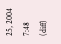25, 2004 7:48 (diff)